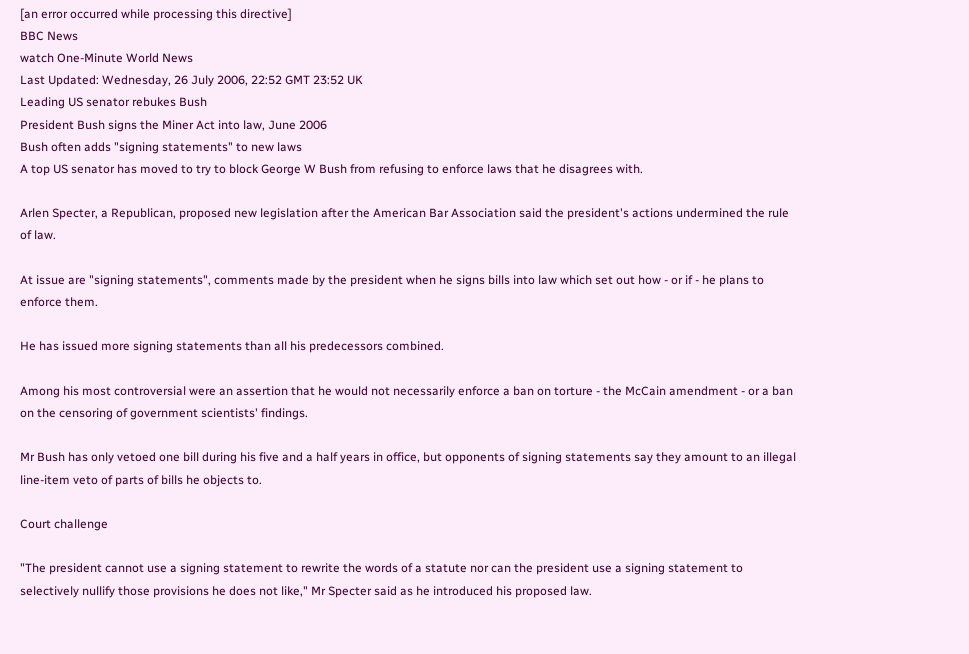[an error occurred while processing this directive]
BBC News
watch One-Minute World News
Last Updated: Wednesday, 26 July 2006, 22:52 GMT 23:52 UK
Leading US senator rebukes Bush
President Bush signs the Miner Act into law, June 2006
Bush often adds "signing statements" to new laws
A top US senator has moved to try to block George W Bush from refusing to enforce laws that he disagrees with.

Arlen Specter, a Republican, proposed new legislation after the American Bar Association said the president's actions undermined the rule of law.

At issue are "signing statements", comments made by the president when he signs bills into law which set out how - or if - he plans to enforce them.

He has issued more signing statements than all his predecessors combined.

Among his most controversial were an assertion that he would not necessarily enforce a ban on torture - the McCain amendment - or a ban on the censoring of government scientists' findings.

Mr Bush has only vetoed one bill during his five and a half years in office, but opponents of signing statements say they amount to an illegal line-item veto of parts of bills he objects to.

Court challenge

"The president cannot use a signing statement to rewrite the words of a statute nor can the president use a signing statement to selectively nullify those provisions he does not like," Mr Specter said as he introduced his proposed law.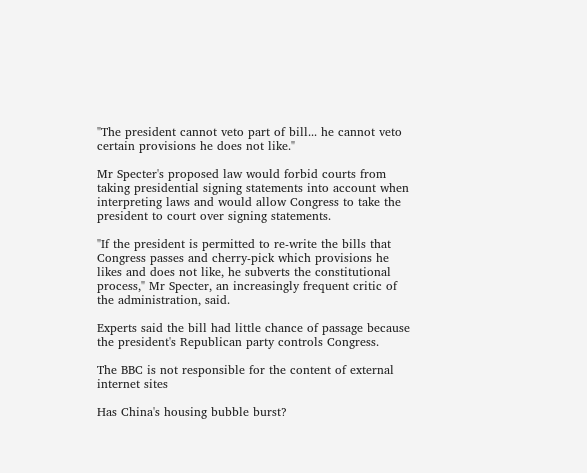"The president cannot veto part of bill... he cannot veto certain provisions he does not like."

Mr Specter's proposed law would forbid courts from taking presidential signing statements into account when interpreting laws and would allow Congress to take the president to court over signing statements.

"If the president is permitted to re-write the bills that Congress passes and cherry-pick which provisions he likes and does not like, he subverts the constitutional process," Mr Specter, an increasingly frequent critic of the administration, said.

Experts said the bill had little chance of passage because the president's Republican party controls Congress.

The BBC is not responsible for the content of external internet sites

Has China's housing bubble burst?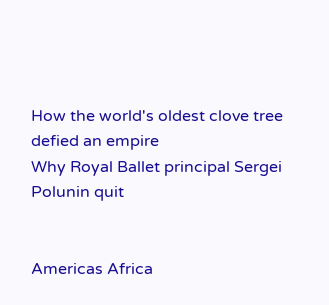How the world's oldest clove tree defied an empire
Why Royal Ballet principal Sergei Polunin quit


Americas Africa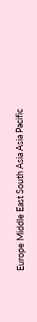Europe Middle East South Asia Asia Pacific